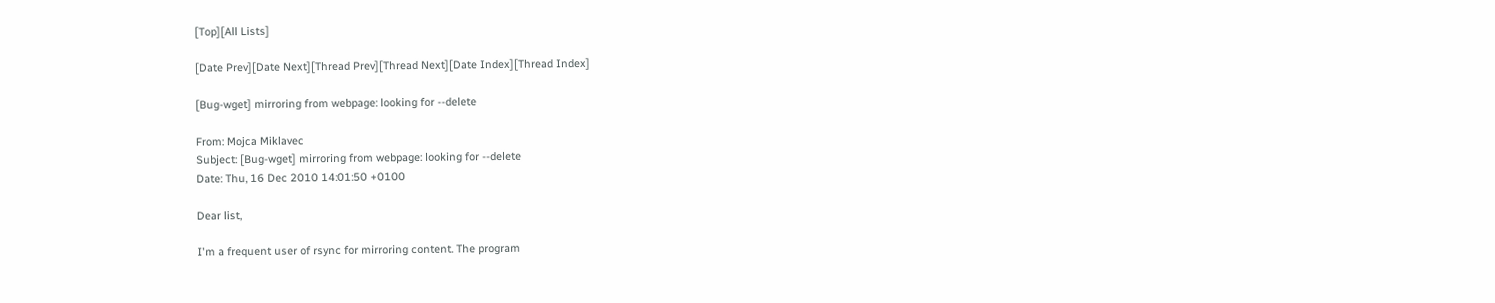[Top][All Lists]

[Date Prev][Date Next][Thread Prev][Thread Next][Date Index][Thread Index]

[Bug-wget] mirroring from webpage: looking for --delete

From: Mojca Miklavec
Subject: [Bug-wget] mirroring from webpage: looking for --delete
Date: Thu, 16 Dec 2010 14:01:50 +0100

Dear list,

I'm a frequent user of rsync for mirroring content. The program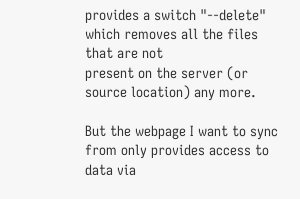provides a switch "--delete" which removes all the files that are not
present on the server (or source location) any more.

But the webpage I want to sync from only provides access to data via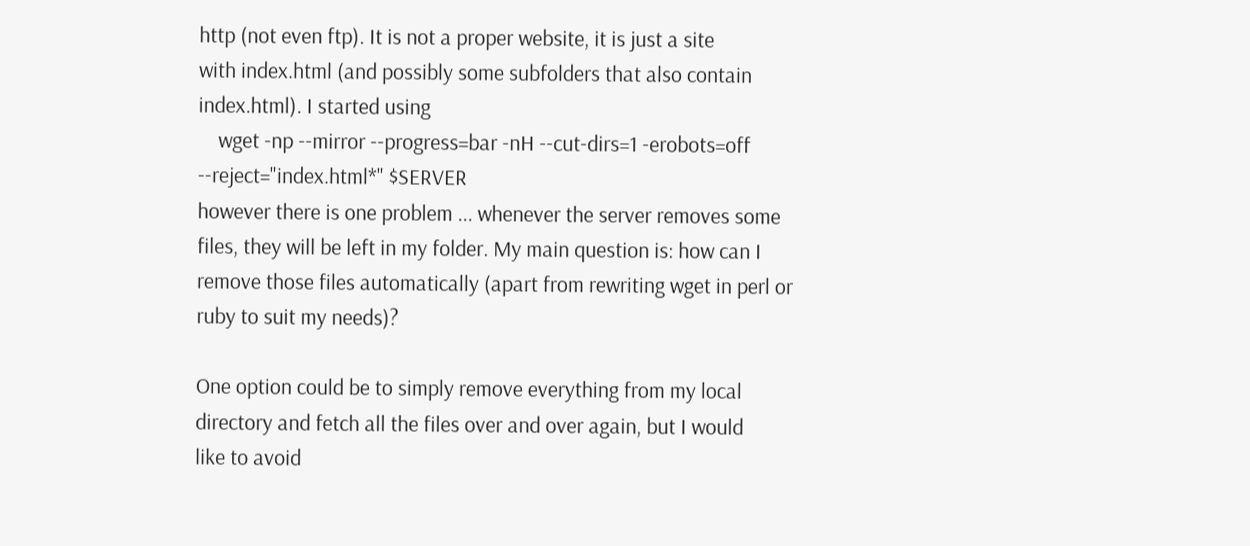http (not even ftp). It is not a proper website, it is just a site
with index.html (and possibly some subfolders that also contain
index.html). I started using
    wget -np --mirror --progress=bar -nH --cut-dirs=1 -erobots=off
--reject="index.html*" $SERVER
however there is one problem ... whenever the server removes some
files, they will be left in my folder. My main question is: how can I
remove those files automatically (apart from rewriting wget in perl or
ruby to suit my needs)?

One option could be to simply remove everything from my local
directory and fetch all the files over and over again, but I would
like to avoid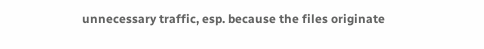unnecessary traffic, esp. because the files originate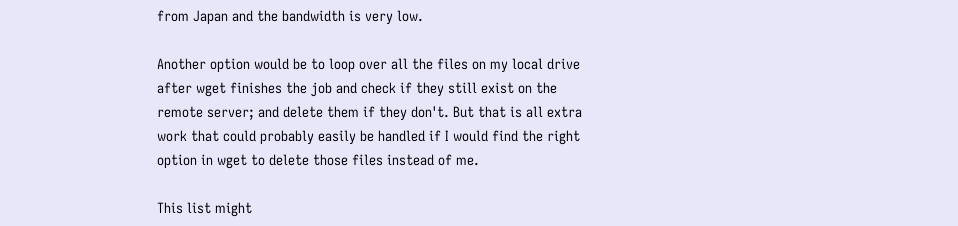from Japan and the bandwidth is very low.

Another option would be to loop over all the files on my local drive
after wget finishes the job and check if they still exist on the
remote server; and delete them if they don't. But that is all extra
work that could probably easily be handled if I would find the right
option in wget to delete those files instead of me.

This list might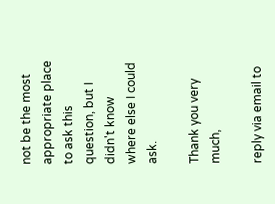not be the most appropriate place to ask this
question, but I didn't know where else I could ask.

Thank you very much,

reply via email to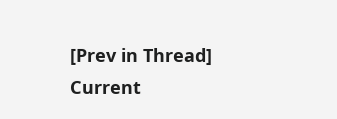[Prev in Thread] Current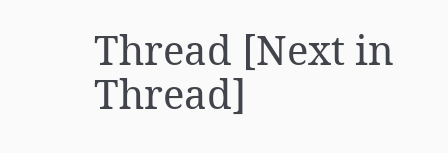Thread [Next in Thread]